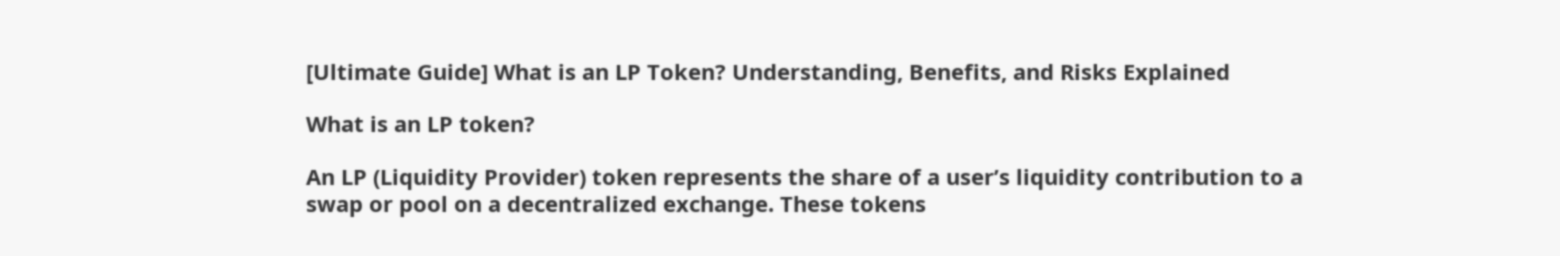[Ultimate Guide] What is an LP Token? Understanding, Benefits, and Risks Explained

What is an LP token?

An LP (Liquidity Provider) token represents the share of a user’s liquidity contribution to a swap or pool on a decentralized exchange. These tokens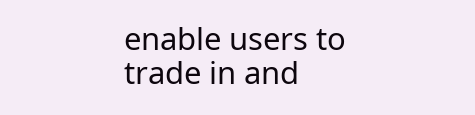enable users to trade in and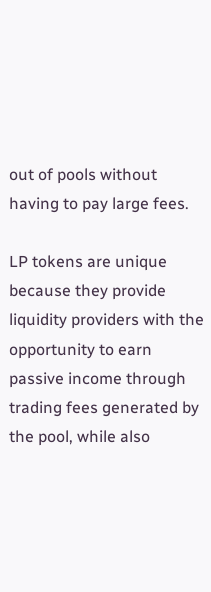out of pools without having to pay large fees.

LP tokens are unique because they provide liquidity providers with the opportunity to earn passive income through trading fees generated by the pool, while also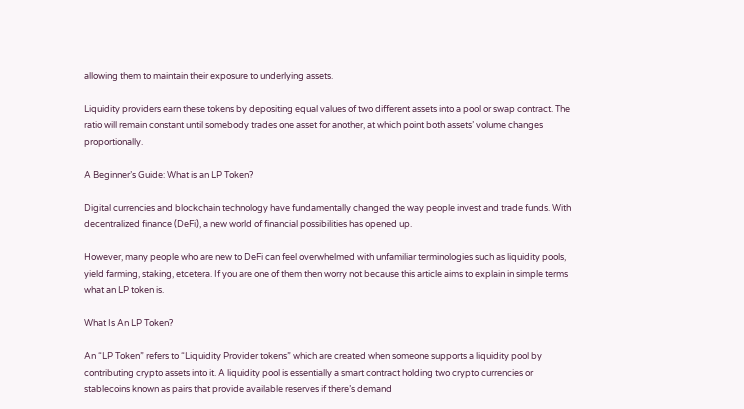allowing them to maintain their exposure to underlying assets.

Liquidity providers earn these tokens by depositing equal values of two different assets into a pool or swap contract. The ratio will remain constant until somebody trades one asset for another, at which point both assets’ volume changes proportionally.

A Beginner’s Guide: What is an LP Token?

Digital currencies and blockchain technology have fundamentally changed the way people invest and trade funds. With decentralized finance (DeFi), a new world of financial possibilities has opened up.

However, many people who are new to DeFi can feel overwhelmed with unfamiliar terminologies such as liquidity pools, yield farming, staking, etcetera. If you are one of them then worry not because this article aims to explain in simple terms what an LP token is.

What Is An LP Token?

An “LP Token” refers to “Liquidity Provider tokens” which are created when someone supports a liquidity pool by contributing crypto assets into it. A liquidity pool is essentially a smart contract holding two crypto currencies or stablecoins known as pairs that provide available reserves if there’s demand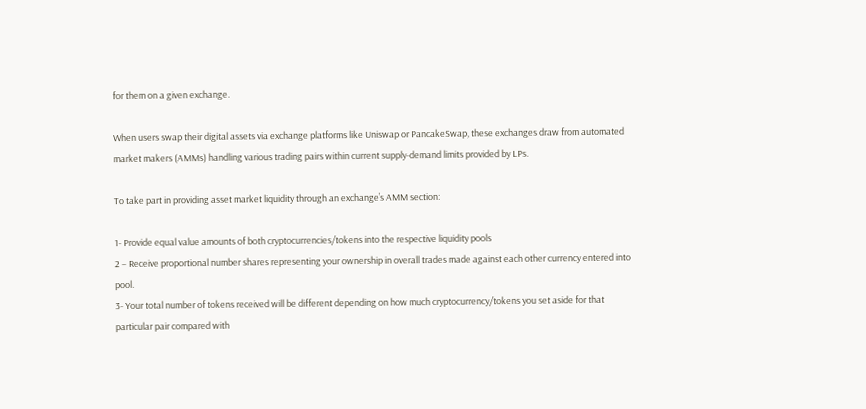for them on a given exchange.

When users swap their digital assets via exchange platforms like Uniswap or PancakeSwap, these exchanges draw from automated market makers (AMMs) handling various trading pairs within current supply-demand limits provided by LPs.

To take part in providing asset market liquidity through an exchange’s AMM section:

1- Provide equal value amounts of both cryptocurrencies/tokens into the respective liquidity pools
2 – Receive proportional number shares representing your ownership in overall trades made against each other currency entered into pool.
3- Your total number of tokens received will be different depending on how much cryptocurrency/tokens you set aside for that particular pair compared with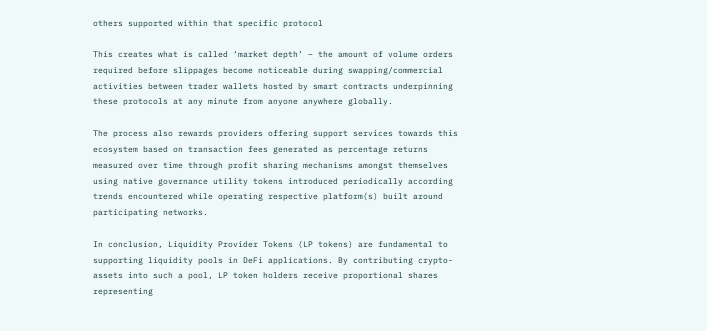others supported within that specific protocol

This creates what is called ‘market depth’ – the amount of volume orders required before slippages become noticeable during swapping/commercial activities between trader wallets hosted by smart contracts underpinning these protocols at any minute from anyone anywhere globally.

The process also rewards providers offering support services towards this ecosystem based on transaction fees generated as percentage returns measured over time through profit sharing mechanisms amongst themselves using native governance utility tokens introduced periodically according trends encountered while operating respective platform(s) built around participating networks.

In conclusion, Liquidity Provider Tokens (LP tokens) are fundamental to supporting liquidity pools in DeFi applications. By contributing crypto-assets into such a pool, LP token holders receive proportional shares representing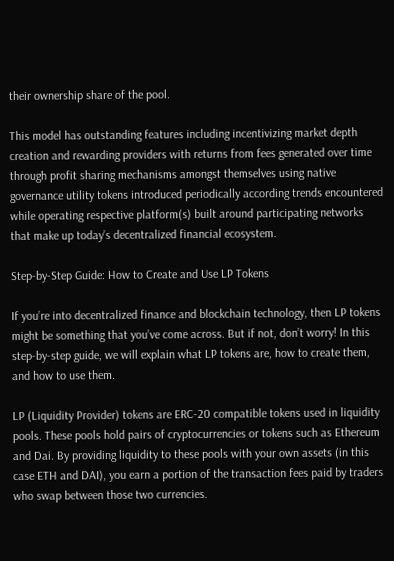their ownership share of the pool.

This model has outstanding features including incentivizing market depth creation and rewarding providers with returns from fees generated over time through profit sharing mechanisms amongst themselves using native governance utility tokens introduced periodically according trends encountered while operating respective platform(s) built around participating networks that make up today’s decentralized financial ecosystem.

Step-by-Step Guide: How to Create and Use LP Tokens

If you’re into decentralized finance and blockchain technology, then LP tokens might be something that you’ve come across. But if not, don’t worry! In this step-by-step guide, we will explain what LP tokens are, how to create them, and how to use them.

LP (Liquidity Provider) tokens are ERC-20 compatible tokens used in liquidity pools. These pools hold pairs of cryptocurrencies or tokens such as Ethereum and Dai. By providing liquidity to these pools with your own assets (in this case ETH and DAI), you earn a portion of the transaction fees paid by traders who swap between those two currencies.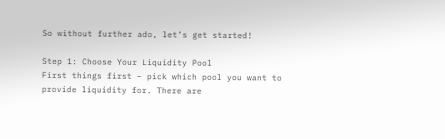So without further ado, let’s get started!

Step 1: Choose Your Liquidity Pool
First things first – pick which pool you want to provide liquidity for. There are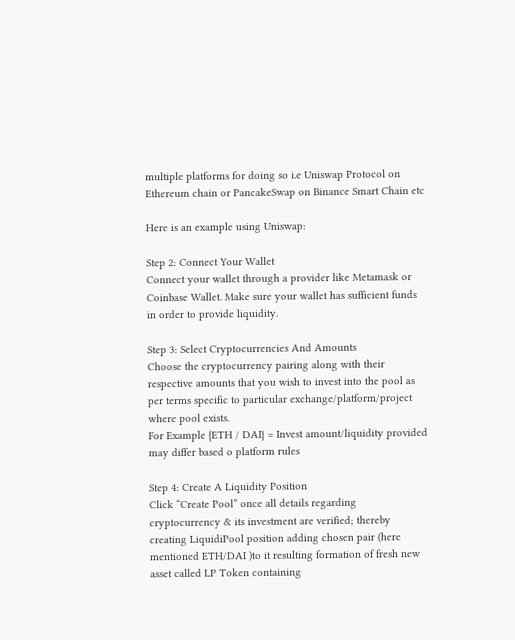multiple platforms for doing so i.e Uniswap Protocol on Ethereum chain or PancakeSwap on Binance Smart Chain etc

Here is an example using Uniswap:

Step 2: Connect Your Wallet
Connect your wallet through a provider like Metamask or Coinbase Wallet. Make sure your wallet has sufficient funds in order to provide liquidity.

Step 3: Select Cryptocurrencies And Amounts
Choose the cryptocurrency pairing along with their respective amounts that you wish to invest into the pool as per terms specific to particular exchange/platform/project where pool exists.
For Example {ETH / DAI} = Invest amount/liquidity provided may differ based o platform rules

Step 4: Create A Liquidity Position
Click “Create Pool” once all details regarding cryptocurrency & its investment are verified; thereby creating LiquidiPool position adding chosen pair (here mentioned ETH/DAI )to it resulting formation of fresh new asset called LP Token containing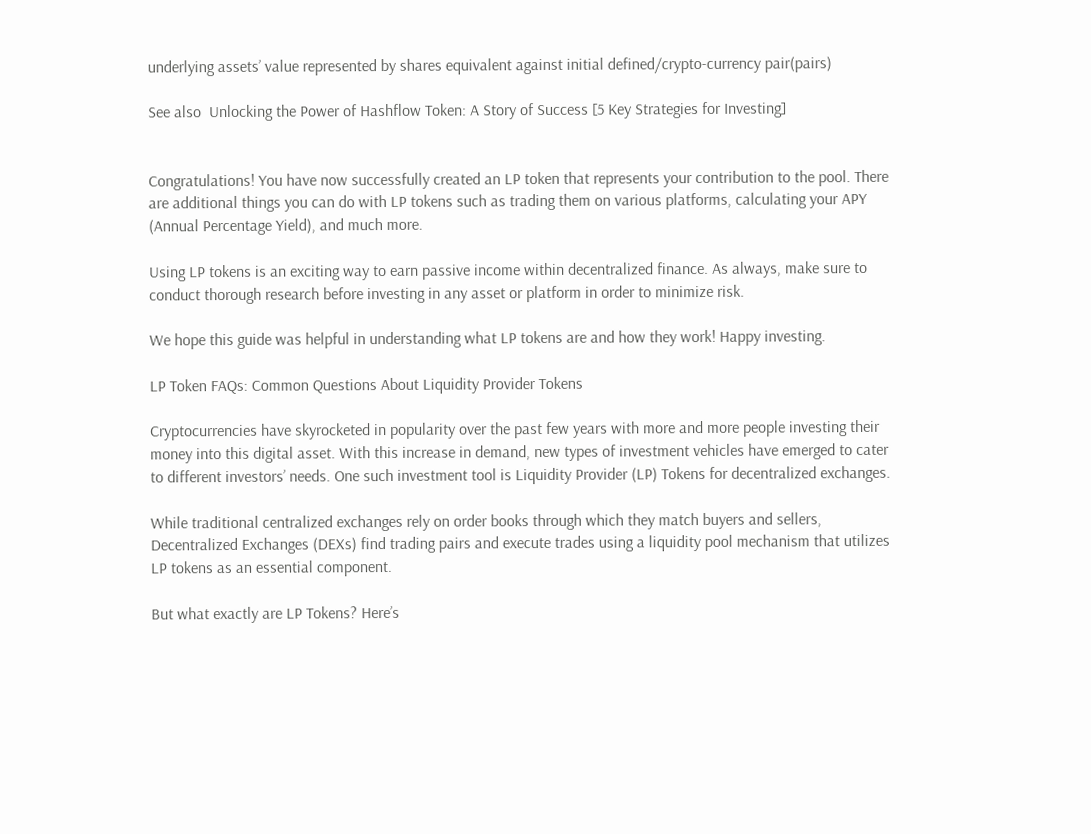underlying assets’ value represented by shares equivalent against initial defined/crypto-currency pair(pairs)

See also  Unlocking the Power of Hashflow Token: A Story of Success [5 Key Strategies for Investing]


Congratulations! You have now successfully created an LP token that represents your contribution to the pool. There are additional things you can do with LP tokens such as trading them on various platforms, calculating your APY (Annual Percentage Yield), and much more.

Using LP tokens is an exciting way to earn passive income within decentralized finance. As always, make sure to conduct thorough research before investing in any asset or platform in order to minimize risk.

We hope this guide was helpful in understanding what LP tokens are and how they work! Happy investing.

LP Token FAQs: Common Questions About Liquidity Provider Tokens

Cryptocurrencies have skyrocketed in popularity over the past few years with more and more people investing their money into this digital asset. With this increase in demand, new types of investment vehicles have emerged to cater to different investors’ needs. One such investment tool is Liquidity Provider (LP) Tokens for decentralized exchanges.

While traditional centralized exchanges rely on order books through which they match buyers and sellers, Decentralized Exchanges (DEXs) find trading pairs and execute trades using a liquidity pool mechanism that utilizes LP tokens as an essential component.

But what exactly are LP Tokens? Here’s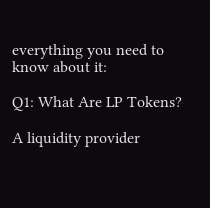everything you need to know about it:

Q1: What Are LP Tokens?

A liquidity provider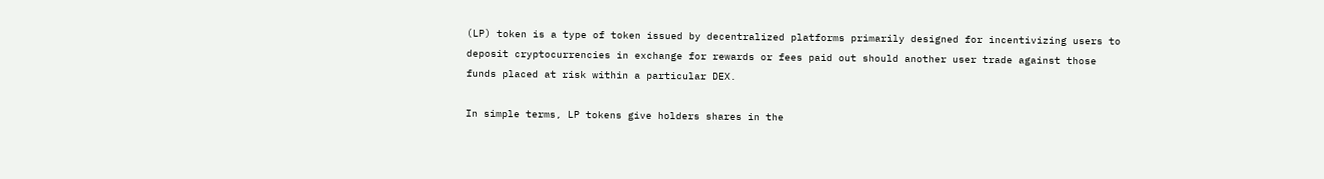(LP) token is a type of token issued by decentralized platforms primarily designed for incentivizing users to deposit cryptocurrencies in exchange for rewards or fees paid out should another user trade against those funds placed at risk within a particular DEX.

In simple terms, LP tokens give holders shares in the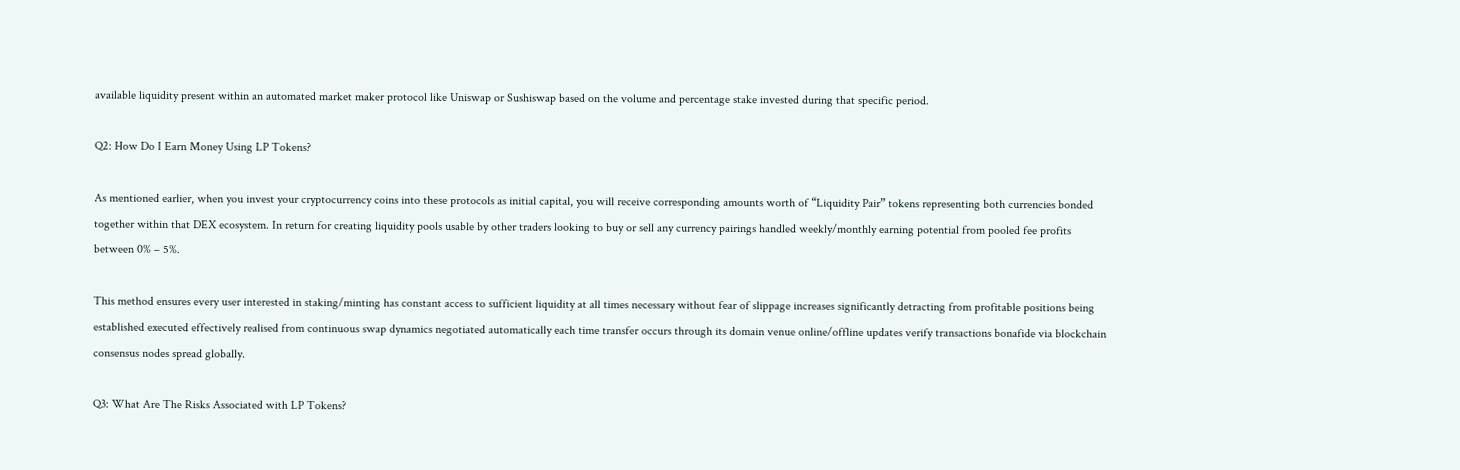available liquidity present within an automated market maker protocol like Uniswap or Sushiswap based on the volume and percentage stake invested during that specific period.

Q2: How Do I Earn Money Using LP Tokens?

As mentioned earlier, when you invest your cryptocurrency coins into these protocols as initial capital, you will receive corresponding amounts worth of “Liquidity Pair” tokens representing both currencies bonded together within that DEX ecosystem. In return for creating liquidity pools usable by other traders looking to buy or sell any currency pairings handled weekly/monthly earning potential from pooled fee profits between 0% – 5%.

This method ensures every user interested in staking/minting has constant access to sufficient liquidity at all times necessary without fear of slippage increases significantly detracting from profitable positions being established executed effectively realised from continuous swap dynamics negotiated automatically each time transfer occurs through its domain venue online/offline updates verify transactions bonafide via blockchain consensus nodes spread globally.

Q3: What Are The Risks Associated with LP Tokens?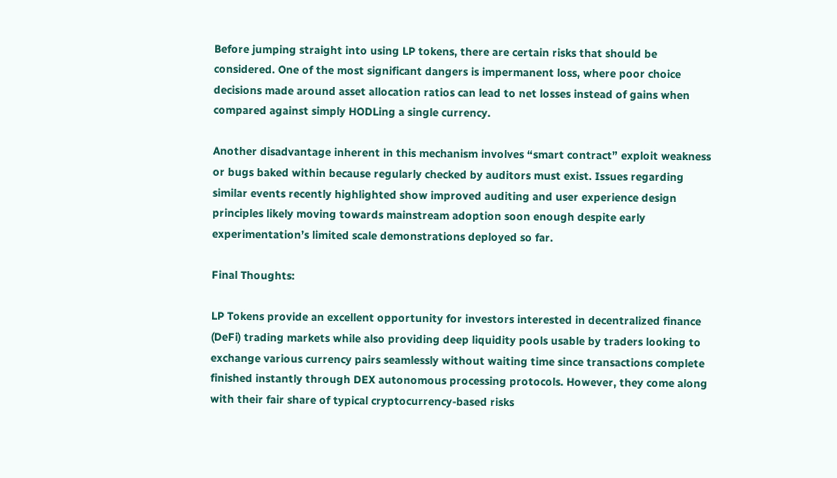Before jumping straight into using LP tokens, there are certain risks that should be considered. One of the most significant dangers is impermanent loss, where poor choice decisions made around asset allocation ratios can lead to net losses instead of gains when compared against simply HODLing a single currency.

Another disadvantage inherent in this mechanism involves “smart contract” exploit weakness or bugs baked within because regularly checked by auditors must exist. Issues regarding similar events recently highlighted show improved auditing and user experience design principles likely moving towards mainstream adoption soon enough despite early experimentation’s limited scale demonstrations deployed so far.

Final Thoughts:

LP Tokens provide an excellent opportunity for investors interested in decentralized finance (DeFi) trading markets while also providing deep liquidity pools usable by traders looking to exchange various currency pairs seamlessly without waiting time since transactions complete finished instantly through DEX autonomous processing protocols. However, they come along with their fair share of typical cryptocurrency-based risks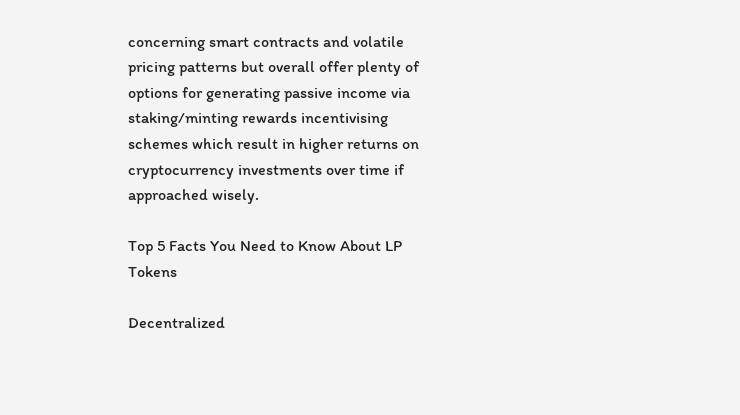concerning smart contracts and volatile pricing patterns but overall offer plenty of options for generating passive income via staking/minting rewards incentivising schemes which result in higher returns on cryptocurrency investments over time if approached wisely.

Top 5 Facts You Need to Know About LP Tokens

Decentralized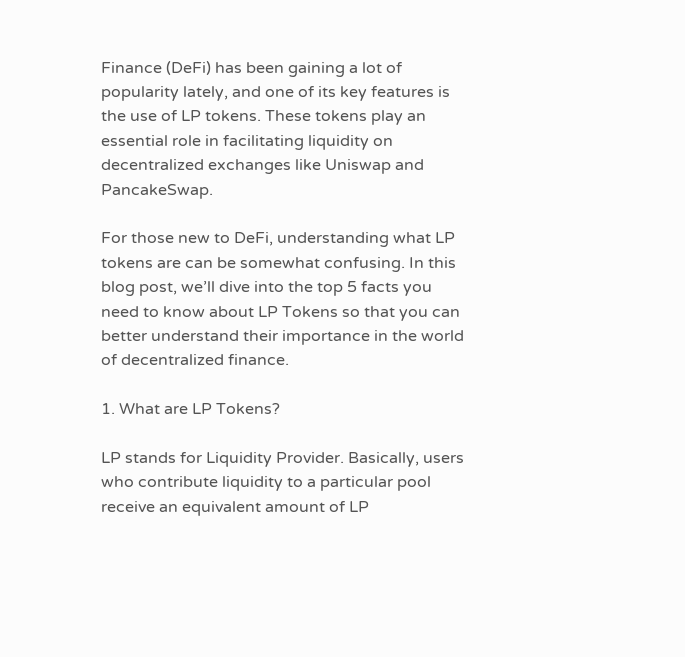Finance (DeFi) has been gaining a lot of popularity lately, and one of its key features is the use of LP tokens. These tokens play an essential role in facilitating liquidity on decentralized exchanges like Uniswap and PancakeSwap.

For those new to DeFi, understanding what LP tokens are can be somewhat confusing. In this blog post, we’ll dive into the top 5 facts you need to know about LP Tokens so that you can better understand their importance in the world of decentralized finance.

1. What are LP Tokens?

LP stands for Liquidity Provider. Basically, users who contribute liquidity to a particular pool receive an equivalent amount of LP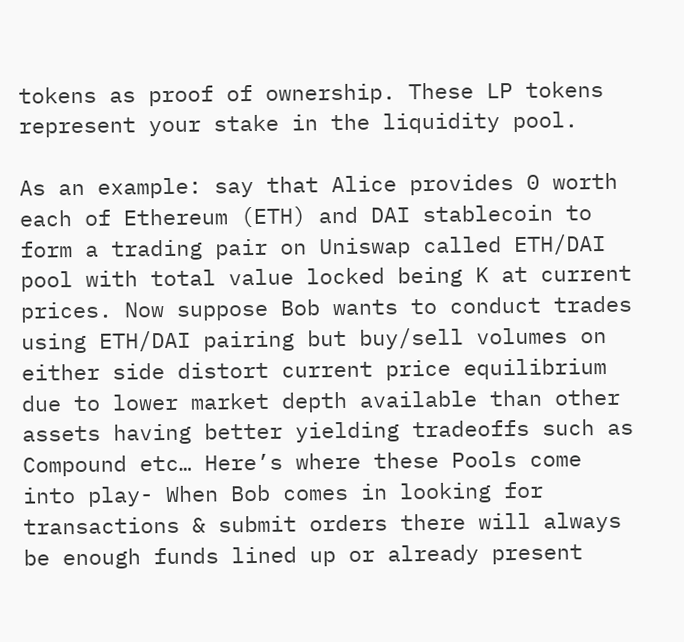tokens as proof of ownership. These LP tokens represent your stake in the liquidity pool.

As an example: say that Alice provides 0 worth each of Ethereum (ETH) and DAI stablecoin to form a trading pair on Uniswap called ETH/DAI pool with total value locked being K at current prices. Now suppose Bob wants to conduct trades using ETH/DAI pairing but buy/sell volumes on either side distort current price equilibrium due to lower market depth available than other assets having better yielding tradeoffs such as Compound etc… Here’s where these Pools come into play- When Bob comes in looking for transactions & submit orders there will always be enough funds lined up or already present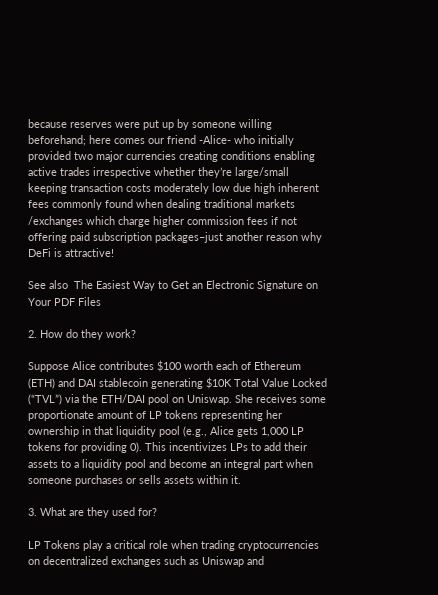because reserves were put up by someone willing beforehand; here comes our friend -Alice- who initially provided two major currencies creating conditions enabling active trades irrespective whether they’re large/small keeping transaction costs moderately low due high inherent fees commonly found when dealing traditional markets /exchanges which charge higher commission fees if not offering paid subscription packages–just another reason why DeFi is attractive!

See also  The Easiest Way to Get an Electronic Signature on Your PDF Files

2. How do they work?

Suppose Alice contributes $100 worth each of Ethereum (ETH) and DAI stablecoin generating $10K Total Value Locked (“TVL”) via the ETH/DAI pool on Uniswap. She receives some proportionate amount of LP tokens representing her ownership in that liquidity pool (e.g., Alice gets 1,000 LP tokens for providing 0). This incentivizes LPs to add their assets to a liquidity pool and become an integral part when someone purchases or sells assets within it.

3. What are they used for?

LP Tokens play a critical role when trading cryptocurrencies on decentralized exchanges such as Uniswap and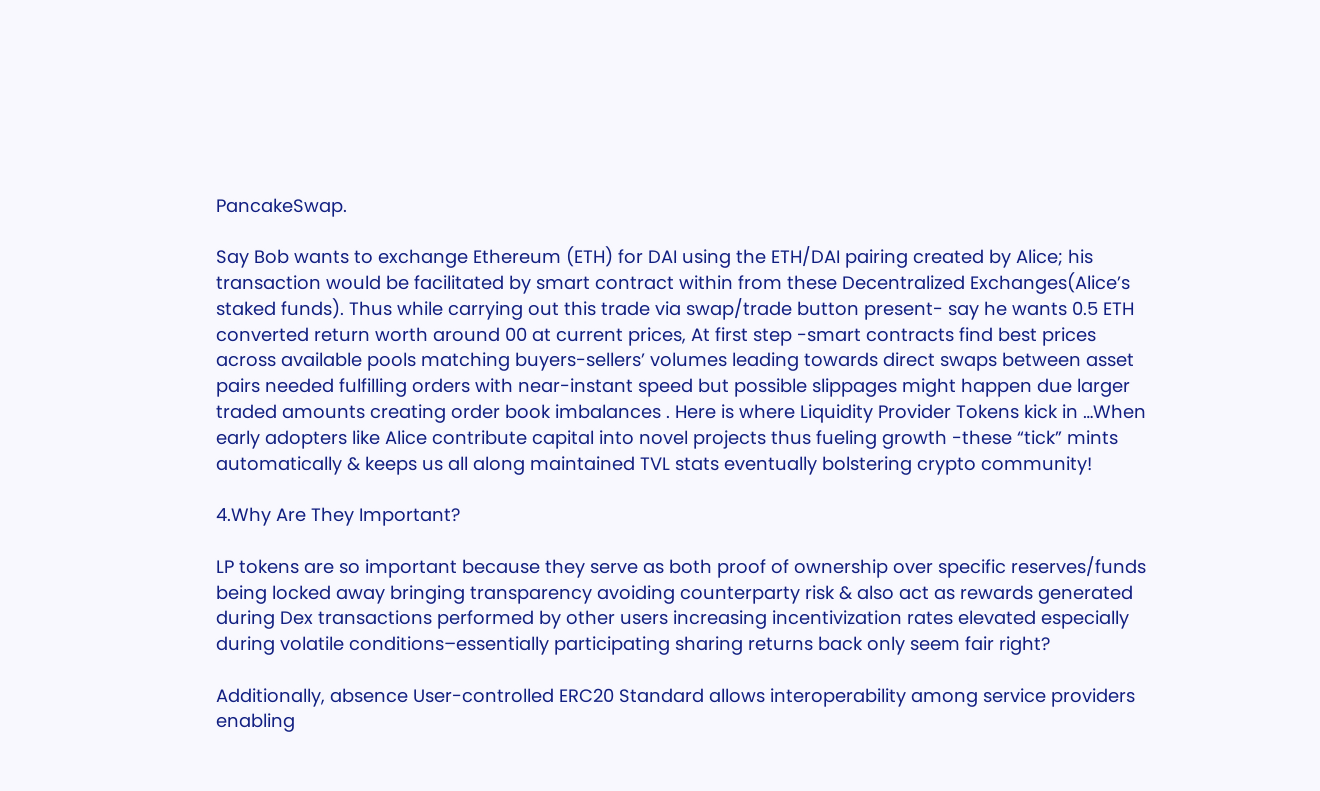PancakeSwap.

Say Bob wants to exchange Ethereum (ETH) for DAI using the ETH/DAI pairing created by Alice; his transaction would be facilitated by smart contract within from these Decentralized Exchanges(Alice’s staked funds). Thus while carrying out this trade via swap/trade button present- say he wants 0.5 ETH converted return worth around 00 at current prices, At first step -smart contracts find best prices across available pools matching buyers-sellers’ volumes leading towards direct swaps between asset pairs needed fulfilling orders with near-instant speed but possible slippages might happen due larger traded amounts creating order book imbalances . Here is where Liquidity Provider Tokens kick in …When early adopters like Alice contribute capital into novel projects thus fueling growth -these “tick” mints automatically & keeps us all along maintained TVL stats eventually bolstering crypto community!

4.Why Are They Important?

LP tokens are so important because they serve as both proof of ownership over specific reserves/funds being locked away bringing transparency avoiding counterparty risk & also act as rewards generated during Dex transactions performed by other users increasing incentivization rates elevated especially during volatile conditions–essentially participating sharing returns back only seem fair right?

Additionally, absence User-controlled ERC20 Standard allows interoperability among service providers enabling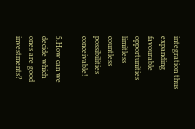integration thus expanding favourable opportunities limitless countless possibilities conceivable!

5.How can we decide which ones are good investments?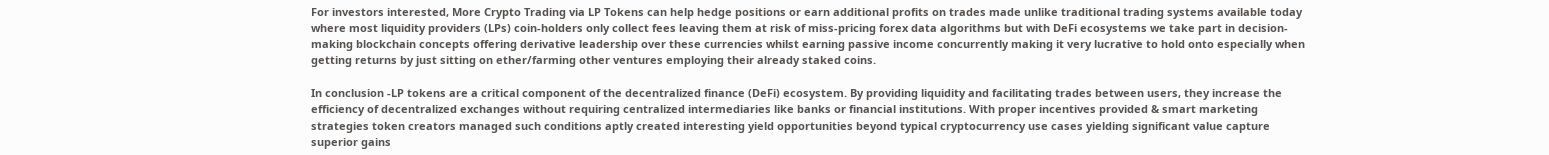For investors interested, More Crypto Trading via LP Tokens can help hedge positions or earn additional profits on trades made unlike traditional trading systems available today where most liquidity providers (LPs) coin-holders only collect fees leaving them at risk of miss-pricing forex data algorithms but with DeFi ecosystems we take part in decision-making blockchain concepts offering derivative leadership over these currencies whilst earning passive income concurrently making it very lucrative to hold onto especially when getting returns by just sitting on ether/farming other ventures employing their already staked coins.

In conclusion -LP tokens are a critical component of the decentralized finance (DeFi) ecosystem. By providing liquidity and facilitating trades between users, they increase the efficiency of decentralized exchanges without requiring centralized intermediaries like banks or financial institutions. With proper incentives provided & smart marketing strategies token creators managed such conditions aptly created interesting yield opportunities beyond typical cryptocurrency use cases yielding significant value capture superior gains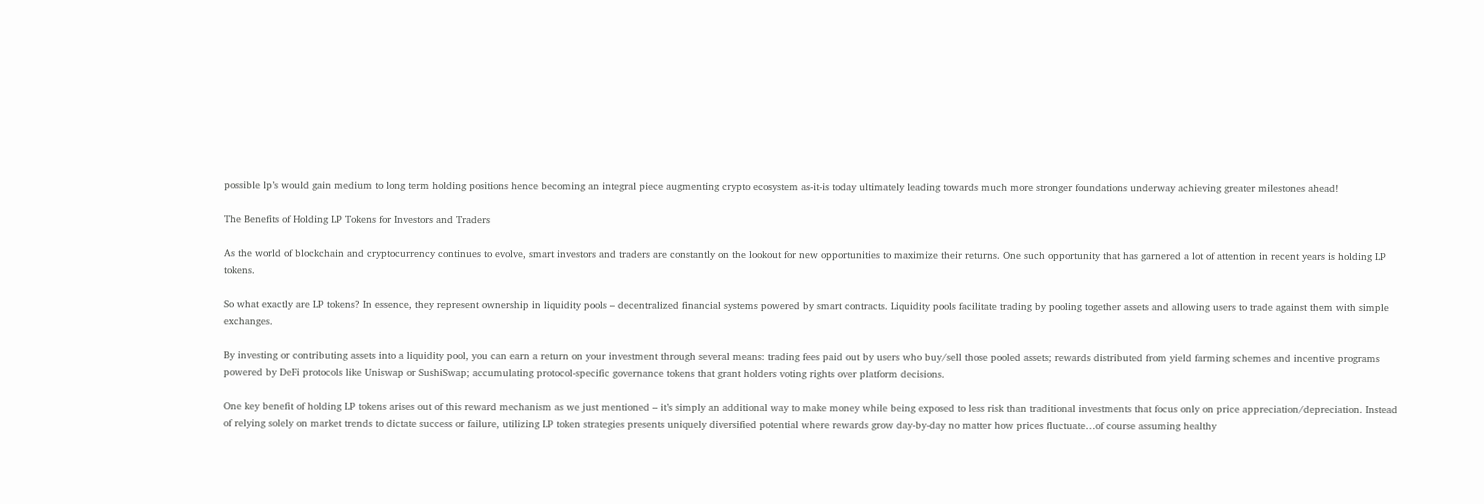possible lp’s would gain medium to long term holding positions hence becoming an integral piece augmenting crypto ecosystem as-it-is today ultimately leading towards much more stronger foundations underway achieving greater milestones ahead!

The Benefits of Holding LP Tokens for Investors and Traders

As the world of blockchain and cryptocurrency continues to evolve, smart investors and traders are constantly on the lookout for new opportunities to maximize their returns. One such opportunity that has garnered a lot of attention in recent years is holding LP tokens.

So what exactly are LP tokens? In essence, they represent ownership in liquidity pools – decentralized financial systems powered by smart contracts. Liquidity pools facilitate trading by pooling together assets and allowing users to trade against them with simple exchanges.

By investing or contributing assets into a liquidity pool, you can earn a return on your investment through several means: trading fees paid out by users who buy/sell those pooled assets; rewards distributed from yield farming schemes and incentive programs powered by DeFi protocols like Uniswap or SushiSwap; accumulating protocol-specific governance tokens that grant holders voting rights over platform decisions.

One key benefit of holding LP tokens arises out of this reward mechanism as we just mentioned – it’s simply an additional way to make money while being exposed to less risk than traditional investments that focus only on price appreciation/depreciation. Instead of relying solely on market trends to dictate success or failure, utilizing LP token strategies presents uniquely diversified potential where rewards grow day-by-day no matter how prices fluctuate…of course assuming healthy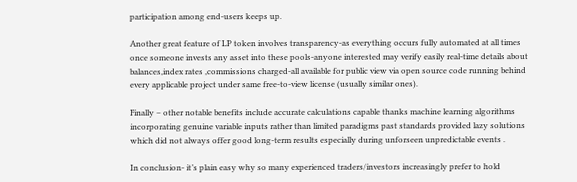participation among end-users keeps up.

Another great feature of LP token involves transparency-as everything occurs fully automated at all times once someone invests any asset into these pools-anyone interested may verify easily real-time details about balances,index rates ,commissions charged-all available for public view via open source code running behind every applicable project under same free-to-view license (usually similar ones).

Finally – other notable benefits include accurate calculations capable thanks machine learning algorithms incorporating genuine variable inputs rather than limited paradigms past standards provided lazy solutions which did not always offer good long-term results especially during unforseen unpredictable events .

In conclusion- it’s plain easy why so many experienced traders/investors increasingly prefer to hold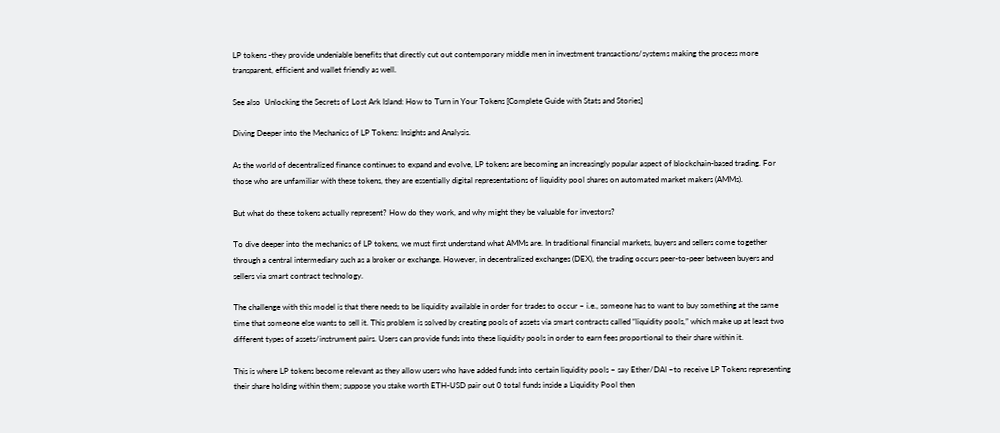LP tokens -they provide undeniable benefits that directly cut out contemporary middle men in investment transactions/systems making the process more transparent, efficient and wallet friendly as well.

See also  Unlocking the Secrets of Lost Ark Island: How to Turn in Your Tokens [Complete Guide with Stats and Stories]

Diving Deeper into the Mechanics of LP Tokens: Insights and Analysis.

As the world of decentralized finance continues to expand and evolve, LP tokens are becoming an increasingly popular aspect of blockchain-based trading. For those who are unfamiliar with these tokens, they are essentially digital representations of liquidity pool shares on automated market makers (AMMs).

But what do these tokens actually represent? How do they work, and why might they be valuable for investors?

To dive deeper into the mechanics of LP tokens, we must first understand what AMMs are. In traditional financial markets, buyers and sellers come together through a central intermediary such as a broker or exchange. However, in decentralized exchanges (DEX), the trading occurs peer-to-peer between buyers and sellers via smart contract technology.

The challenge with this model is that there needs to be liquidity available in order for trades to occur – i.e., someone has to want to buy something at the same time that someone else wants to sell it. This problem is solved by creating pools of assets via smart contracts called “liquidity pools,” which make up at least two different types of assets/instrument pairs. Users can provide funds into these liquidity pools in order to earn fees proportional to their share within it.

This is where LP tokens become relevant as they allow users who have added funds into certain liquidity pools – say Ether/DAI –to receive LP Tokens representing their share holding within them; suppose you stake worth ETH-USD pair out 0 total funds inside a Liquidity Pool then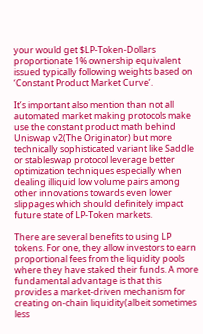your would get $LP-Token-Dollars proportionate 1% ownership equivalent issued typically following weights based on ‘Constant Product Market Curve’.

It’s important also mention than not all automated market making protocols make use the constant product math behind Uniswap v2(The Originator) but more technically sophisticated variant like Saddle or stableswap protocol leverage better optimization techniques especially when dealing illiquid low volume pairs among other innovations towards even lower slippages which should definitely impact future state of LP-Token markets.

There are several benefits to using LP tokens. For one, they allow investors to earn proportional fees from the liquidity pools where they have staked their funds. A more fundamental advantage is that this provides a market-driven mechanism for creating on-chain liquidity(albeit sometimes less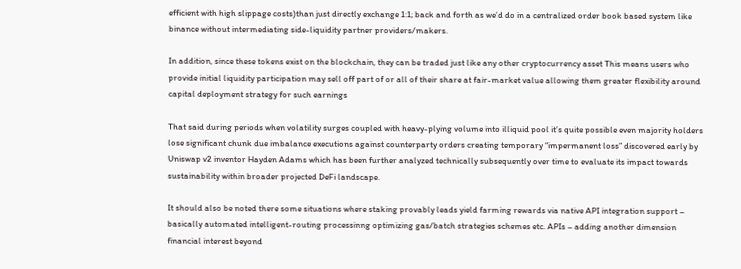efficient with high slippage costs)than just directly exchange 1:1; back and forth as we’d do in a centralized order book based system like binance without intermediating side-liquidity partner providers/makers.

In addition, since these tokens exist on the blockchain, they can be traded just like any other cryptocurrency asset This means users who provide initial liquidity participation may sell off part of or all of their share at fair-market value allowing them greater flexibility around capital deployment strategy for such earnings

That said during periods when volatility surges coupled with heavy-plying volume into illiquid pool it’s quite possible even majority holders lose significant chunk due imbalance executions against counterparty orders creating temporary “impermanent loss” discovered early by Uniswap v2 inventor Hayden Adams which has been further analyzed technically subsequently over time to evaluate its impact towards sustainability within broader projected DeFi landscape.

It should also be noted there some situations where staking provably leads yield farming rewards via native API integration support – basically automated intelligent-routing processinng optimizing gas/batch strategies schemes etc. APIs – adding another dimension financial interest beyond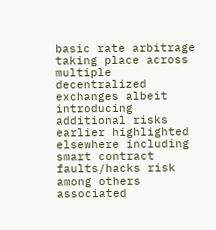basic rate arbitrage taking place across multiple decentralized exchanges albeit introducing additional risks earlier highlighted elsewhere including smart contract faults/hacks risk among others associated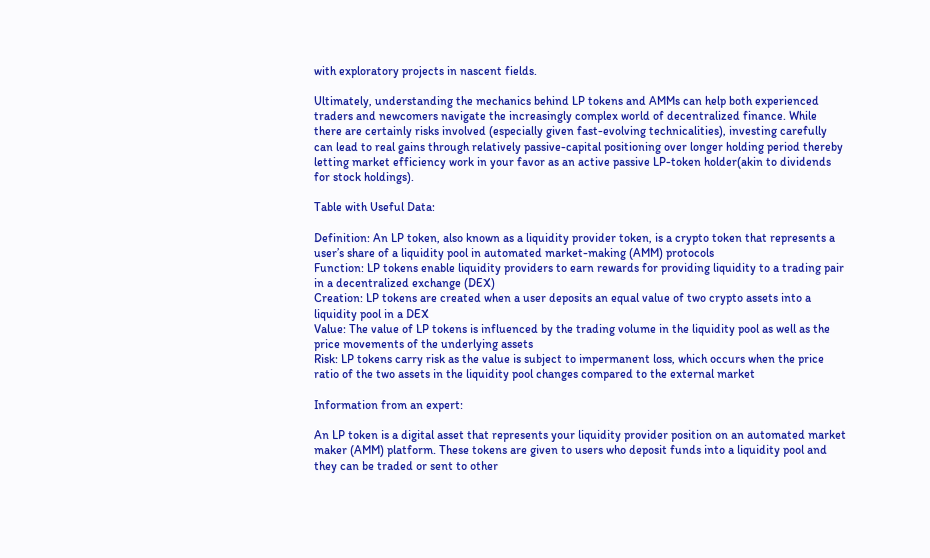with exploratory projects in nascent fields.

Ultimately, understanding the mechanics behind LP tokens and AMMs can help both experienced traders and newcomers navigate the increasingly complex world of decentralized finance. While there are certainly risks involved (especially given fast-evolving technicalities), investing carefully can lead to real gains through relatively passive-capital positioning over longer holding period thereby letting market efficiency work in your favor as an active passive LP-token holder(akin to dividends for stock holdings).

Table with Useful Data:

Definition: An LP token, also known as a liquidity provider token, is a crypto token that represents a user’s share of a liquidity pool in automated market-making (AMM) protocols
Function: LP tokens enable liquidity providers to earn rewards for providing liquidity to a trading pair in a decentralized exchange (DEX)
Creation: LP tokens are created when a user deposits an equal value of two crypto assets into a liquidity pool in a DEX
Value: The value of LP tokens is influenced by the trading volume in the liquidity pool as well as the price movements of the underlying assets
Risk: LP tokens carry risk as the value is subject to impermanent loss, which occurs when the price ratio of the two assets in the liquidity pool changes compared to the external market

Information from an expert:

An LP token is a digital asset that represents your liquidity provider position on an automated market maker (AMM) platform. These tokens are given to users who deposit funds into a liquidity pool and they can be traded or sent to other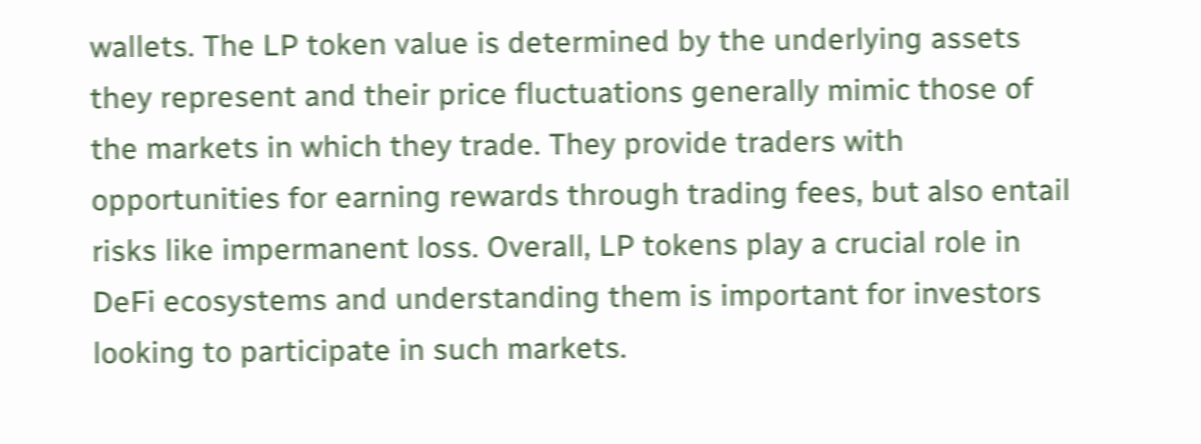wallets. The LP token value is determined by the underlying assets they represent and their price fluctuations generally mimic those of the markets in which they trade. They provide traders with opportunities for earning rewards through trading fees, but also entail risks like impermanent loss. Overall, LP tokens play a crucial role in DeFi ecosystems and understanding them is important for investors looking to participate in such markets.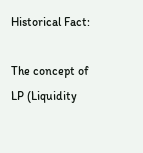Historical Fact:

The concept of LP (Liquidity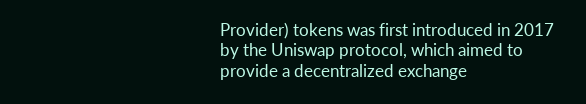Provider) tokens was first introduced in 2017 by the Uniswap protocol, which aimed to provide a decentralized exchange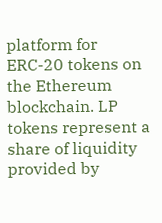platform for ERC-20 tokens on the Ethereum blockchain. LP tokens represent a share of liquidity provided by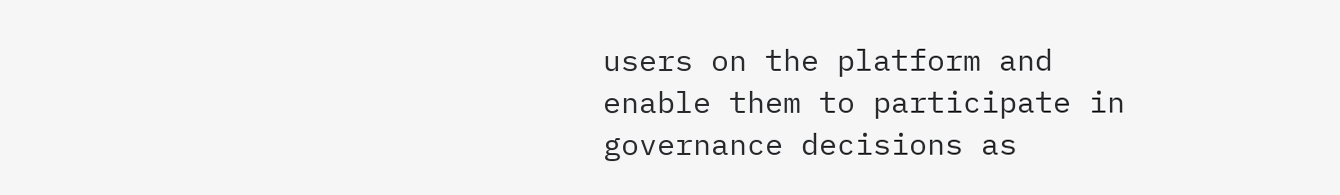users on the platform and enable them to participate in governance decisions as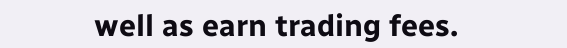well as earn trading fees.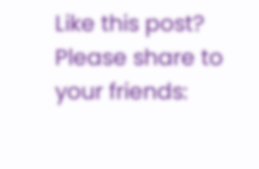Like this post? Please share to your friends: